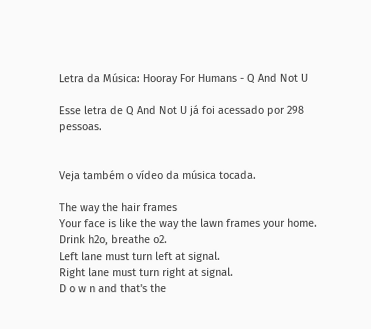Letra da Música: Hooray For Humans - Q And Not U

Esse letra de Q And Not U já foi acessado por 298 pessoas.


Veja também o vídeo da música tocada.

The way the hair frames
Your face is like the way the lawn frames your home.
Drink h2o, breathe o2.
Left lane must turn left at signal.
Right lane must turn right at signal.
D o w n and that's the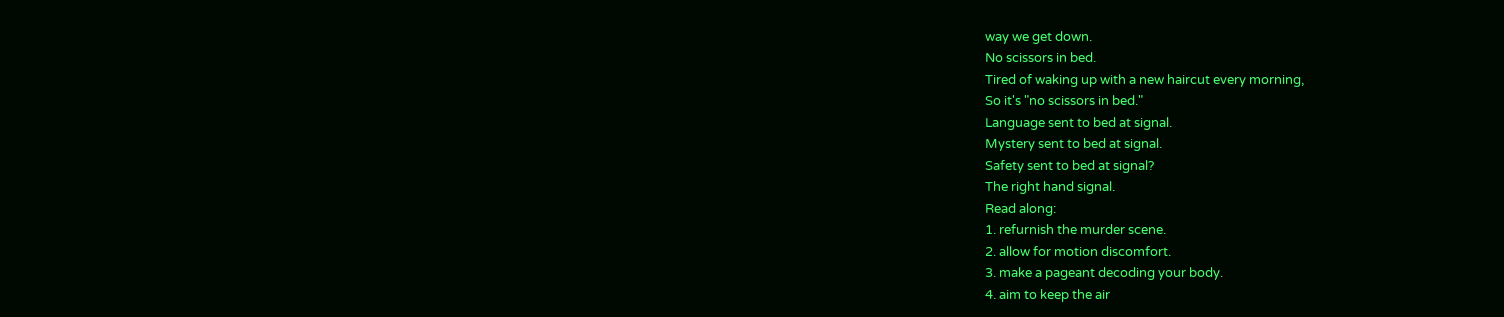way we get down.
No scissors in bed.
Tired of waking up with a new haircut every morning,
So it's "no scissors in bed."
Language sent to bed at signal.
Mystery sent to bed at signal.
Safety sent to bed at signal?
The right hand signal.
Read along:
1. refurnish the murder scene.
2. allow for motion discomfort.
3. make a pageant decoding your body.
4. aim to keep the air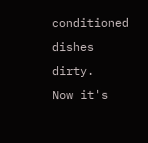conditioned dishes dirty.
Now it's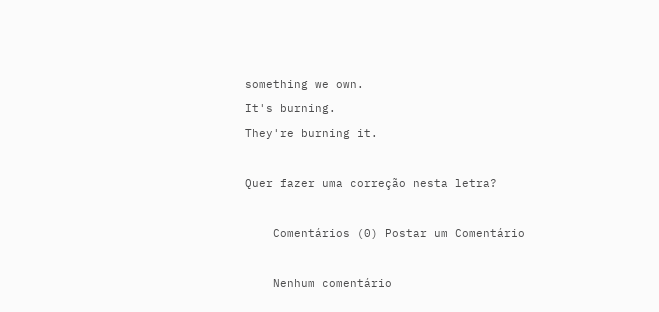something we own.
It's burning.
They're burning it.

Quer fazer uma correção nesta letra?

    Comentários (0) Postar um Comentário

    Nenhum comentário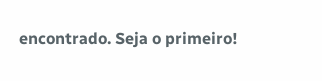encontrado. Seja o primeiro!